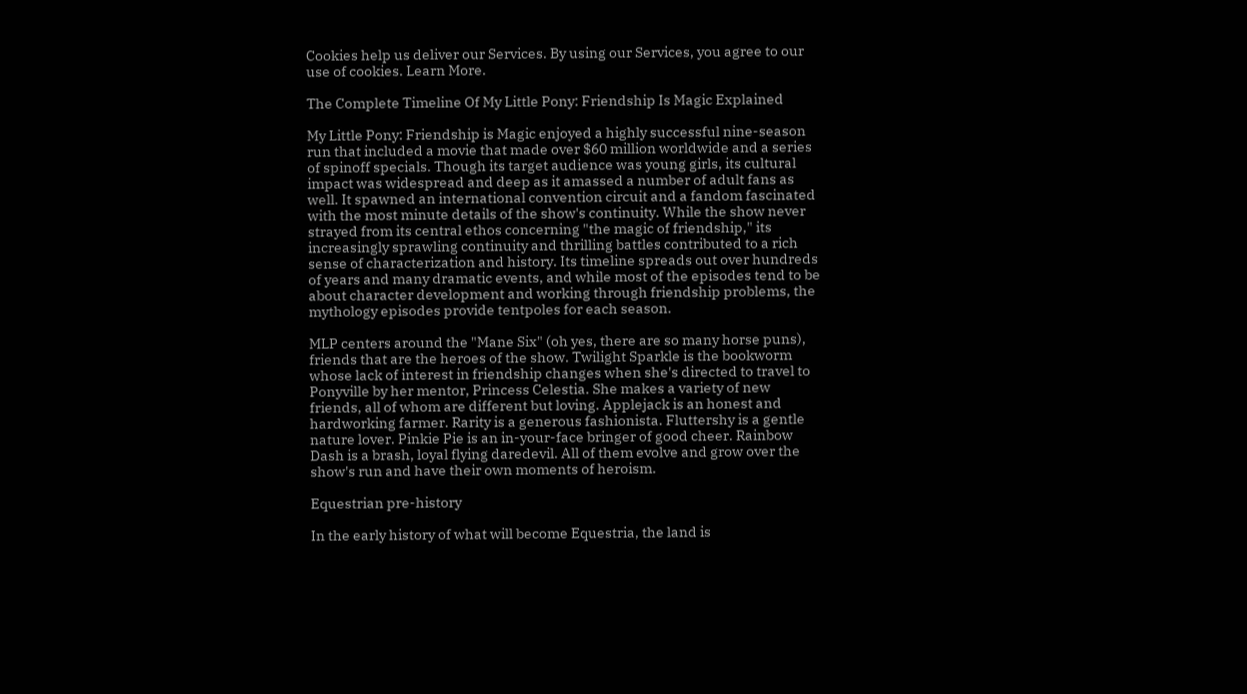Cookies help us deliver our Services. By using our Services, you agree to our use of cookies. Learn More.

The Complete Timeline Of My Little Pony: Friendship Is Magic Explained

My Little Pony: Friendship is Magic enjoyed a highly successful nine-season run that included a movie that made over $60 million worldwide and a series of spinoff specials. Though its target audience was young girls, its cultural impact was widespread and deep as it amassed a number of adult fans as well. It spawned an international convention circuit and a fandom fascinated with the most minute details of the show's continuity. While the show never strayed from its central ethos concerning "the magic of friendship," its increasingly sprawling continuity and thrilling battles contributed to a rich sense of characterization and history. Its timeline spreads out over hundreds of years and many dramatic events, and while most of the episodes tend to be about character development and working through friendship problems, the mythology episodes provide tentpoles for each season.

MLP centers around the "Mane Six" (oh yes, there are so many horse puns), friends that are the heroes of the show. Twilight Sparkle is the bookworm whose lack of interest in friendship changes when she's directed to travel to Ponyville by her mentor, Princess Celestia. She makes a variety of new friends, all of whom are different but loving. Applejack is an honest and hardworking farmer. Rarity is a generous fashionista. Fluttershy is a gentle nature lover. Pinkie Pie is an in-your-face bringer of good cheer. Rainbow Dash is a brash, loyal flying daredevil. All of them evolve and grow over the show's run and have their own moments of heroism.

Equestrian pre-history

In the early history of what will become Equestria, the land is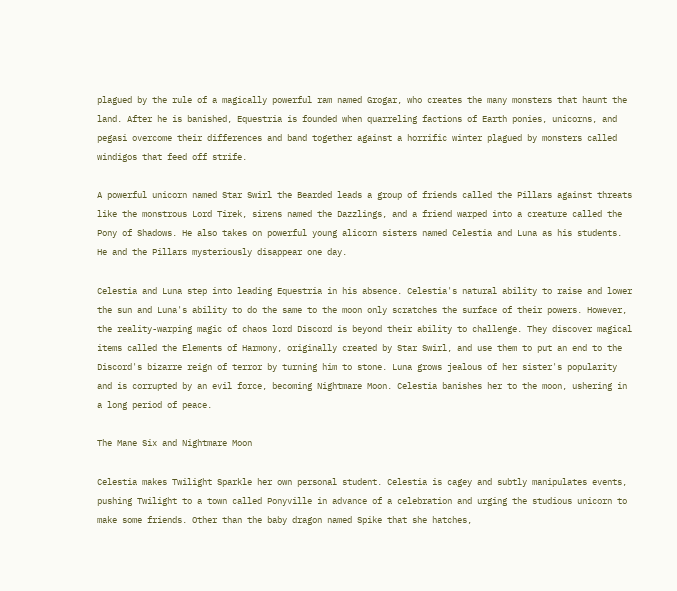plagued by the rule of a magically powerful ram named Grogar, who creates the many monsters that haunt the land. After he is banished, Equestria is founded when quarreling factions of Earth ponies, unicorns, and pegasi overcome their differences and band together against a horrific winter plagued by monsters called windigos that feed off strife.

A powerful unicorn named Star Swirl the Bearded leads a group of friends called the Pillars against threats like the monstrous Lord Tirek, sirens named the Dazzlings, and a friend warped into a creature called the Pony of Shadows. He also takes on powerful young alicorn sisters named Celestia and Luna as his students. He and the Pillars mysteriously disappear one day.

Celestia and Luna step into leading Equestria in his absence. Celestia's natural ability to raise and lower the sun and Luna's ability to do the same to the moon only scratches the surface of their powers. However, the reality-warping magic of chaos lord Discord is beyond their ability to challenge. They discover magical items called the Elements of Harmony, originally created by Star Swirl, and use them to put an end to the Discord's bizarre reign of terror by turning him to stone. Luna grows jealous of her sister's popularity and is corrupted by an evil force, becoming Nightmare Moon. Celestia banishes her to the moon, ushering in a long period of peace.

The Mane Six and Nightmare Moon

Celestia makes Twilight Sparkle her own personal student. Celestia is cagey and subtly manipulates events, pushing Twilight to a town called Ponyville in advance of a celebration and urging the studious unicorn to make some friends. Other than the baby dragon named Spike that she hatches,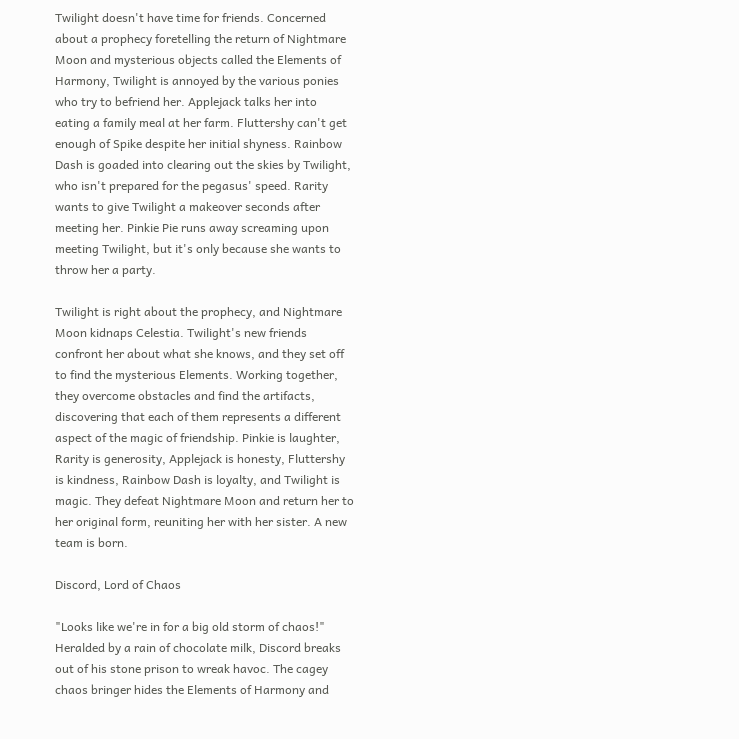Twilight doesn't have time for friends. Concerned about a prophecy foretelling the return of Nightmare Moon and mysterious objects called the Elements of Harmony, Twilight is annoyed by the various ponies who try to befriend her. Applejack talks her into eating a family meal at her farm. Fluttershy can't get enough of Spike despite her initial shyness. Rainbow Dash is goaded into clearing out the skies by Twilight, who isn't prepared for the pegasus' speed. Rarity wants to give Twilight a makeover seconds after meeting her. Pinkie Pie runs away screaming upon meeting Twilight, but it's only because she wants to throw her a party.

Twilight is right about the prophecy, and Nightmare Moon kidnaps Celestia. Twilight's new friends confront her about what she knows, and they set off to find the mysterious Elements. Working together, they overcome obstacles and find the artifacts, discovering that each of them represents a different aspect of the magic of friendship. Pinkie is laughter, Rarity is generosity, Applejack is honesty, Fluttershy is kindness, Rainbow Dash is loyalty, and Twilight is magic. They defeat Nightmare Moon and return her to her original form, reuniting her with her sister. A new team is born.

Discord, Lord of Chaos

"Looks like we're in for a big old storm of chaos!" Heralded by a rain of chocolate milk, Discord breaks out of his stone prison to wreak havoc. The cagey chaos bringer hides the Elements of Harmony and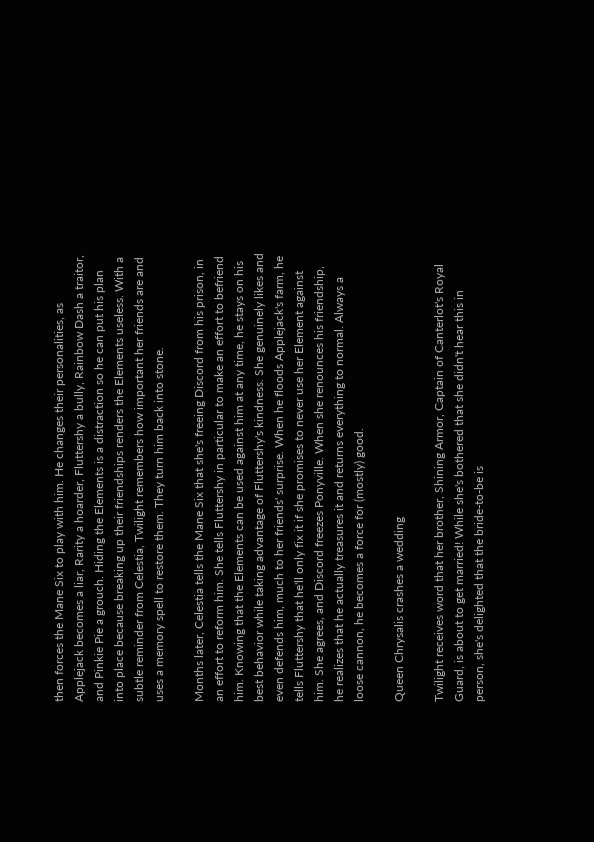then forces the Mane Six to play with him. He changes their personalities, as Applejack becomes a liar, Rarity a hoarder, Fluttershy a bully, Rainbow Dash a traitor, and Pinkie Pie a grouch. Hiding the Elements is a distraction so he can put his plan into place because breaking up their friendships renders the Elements useless. With a subtle reminder from Celestia, Twilight remembers how important her friends are and uses a memory spell to restore them. They turn him back into stone.

Months later, Celestia tells the Mane Six that she's freeing Discord from his prison, in an effort to reform him. She tells Fluttershy in particular to make an effort to befriend him. Knowing that the Elements can be used against him at any time, he stays on his best behavior while taking advantage of Fluttershy's kindness. She genuinely likes and even defends him, much to her friends' surprise. When he floods Applejack's farm, he tells Fluttershy that he'll only fix it if she promises to never use her Element against him. She agrees, and Discord freezes Ponyville. When she renounces his friendship, he realizes that he actually treasures it and returns everything to normal. Always a loose cannon, he becomes a force for (mostly) good.

Queen Chrysalis crashes a wedding

Twilight receives word that her brother, Shining Armor, Captain of Canterlot's Royal Guard, is about to get married! While she's bothered that she didn't hear this in person, she's delighted that the bride-to-be is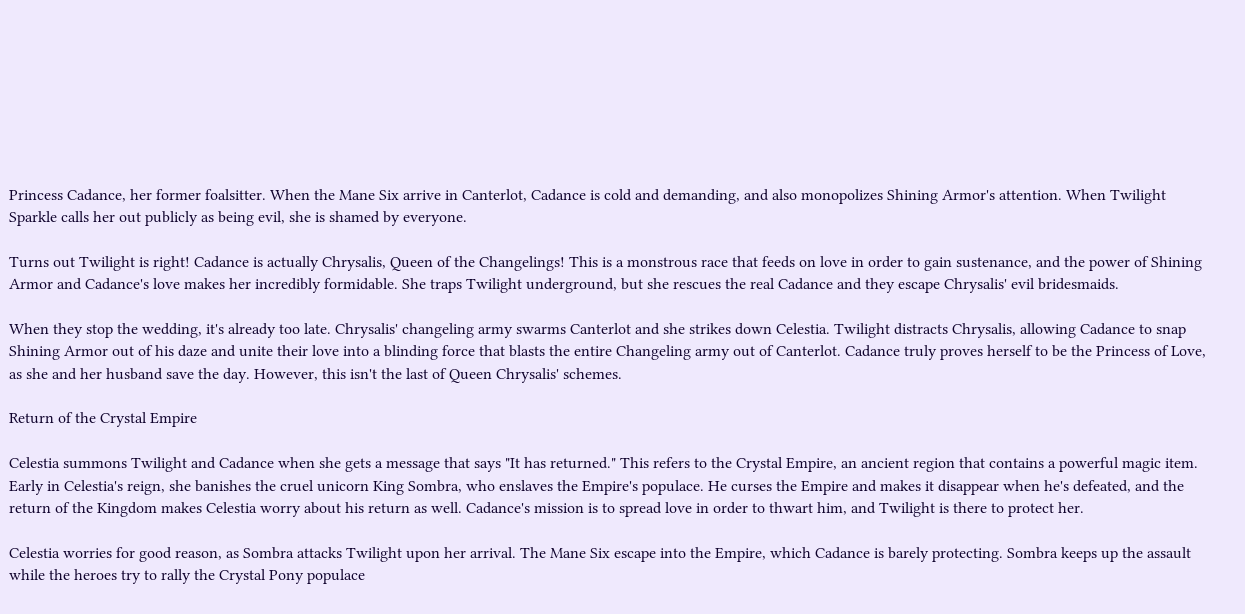Princess Cadance, her former foalsitter. When the Mane Six arrive in Canterlot, Cadance is cold and demanding, and also monopolizes Shining Armor's attention. When Twilight Sparkle calls her out publicly as being evil, she is shamed by everyone.

Turns out Twilight is right! Cadance is actually Chrysalis, Queen of the Changelings! This is a monstrous race that feeds on love in order to gain sustenance, and the power of Shining Armor and Cadance's love makes her incredibly formidable. She traps Twilight underground, but she rescues the real Cadance and they escape Chrysalis' evil bridesmaids.

When they stop the wedding, it's already too late. Chrysalis' changeling army swarms Canterlot and she strikes down Celestia. Twilight distracts Chrysalis, allowing Cadance to snap Shining Armor out of his daze and unite their love into a blinding force that blasts the entire Changeling army out of Canterlot. Cadance truly proves herself to be the Princess of Love, as she and her husband save the day. However, this isn't the last of Queen Chrysalis' schemes.

Return of the Crystal Empire

Celestia summons Twilight and Cadance when she gets a message that says "It has returned." This refers to the Crystal Empire, an ancient region that contains a powerful magic item. Early in Celestia's reign, she banishes the cruel unicorn King Sombra, who enslaves the Empire's populace. He curses the Empire and makes it disappear when he's defeated, and the return of the Kingdom makes Celestia worry about his return as well. Cadance's mission is to spread love in order to thwart him, and Twilight is there to protect her.

Celestia worries for good reason, as Sombra attacks Twilight upon her arrival. The Mane Six escape into the Empire, which Cadance is barely protecting. Sombra keeps up the assault while the heroes try to rally the Crystal Pony populace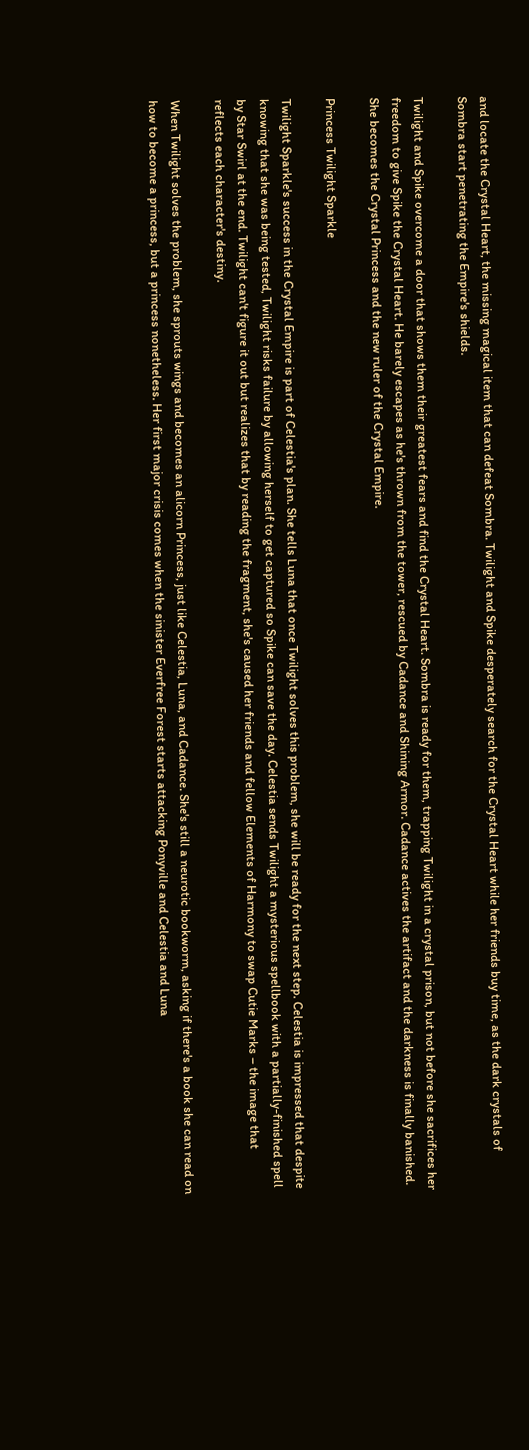and locate the Crystal Heart, the missing magical item that can defeat Sombra. Twilight and Spike desperately search for the Crystal Heart while her friends buy time, as the dark crystals of Sombra start penetrating the Empire's shields.

Twilight and Spike overcome a door that shows them their greatest fears and find the Crystal Heart. Sombra is ready for them, trapping Twilight in a crystal prison, but not before she sacrifices her freedom to give Spike the Crystal Heart. He barely escapes as he's thrown from the tower, rescued by Cadance and Shining Armor. Cadance actives the artifact and the darkness is finally banished. She becomes the Crystal Princess and the new ruler of the Crystal Empire.

Princess Twilight Sparkle

Twilight Sparkle's success in the Crystal Empire is part of Celestia's plan. She tells Luna that once Twilight solves this problem, she will be ready for the next step. Celestia is impressed that despite knowing that she was being tested, Twilight risks failure by allowing herself to get captured so Spike can save the day. Celestia sends Twilight a mysterious spellbook with a partially-finished spell by Star Swirl at the end. Twilight can't figure it out but realizes that by reading the fragment, she's caused her friends and fellow Elements of Harmony to swap Cutie Marks – the image that reflects each character's destiny.

When Twilight solves the problem, she sprouts wings and becomes an alicorn Princess, just like Celestia, Luna, and Cadance. She's still a neurotic bookworm, asking if there's a book she can read on how to become a princess, but a princess nonetheless. Her first major crisis comes when the sinister Everfree Forest starts attacking Ponyville and Celestia and Luna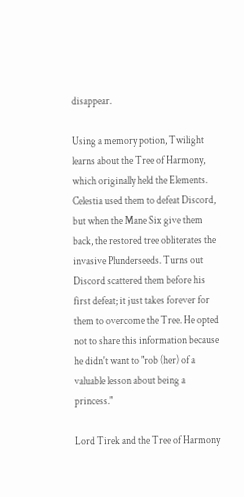disappear.

Using a memory potion, Twilight learns about the Tree of Harmony, which originally held the Elements. Celestia used them to defeat Discord, but when the Mane Six give them back, the restored tree obliterates the invasive Plunderseeds. Turns out Discord scattered them before his first defeat; it just takes forever for them to overcome the Tree. He opted not to share this information because he didn't want to "rob (her) of a valuable lesson about being a princess."

Lord Tirek and the Tree of Harmony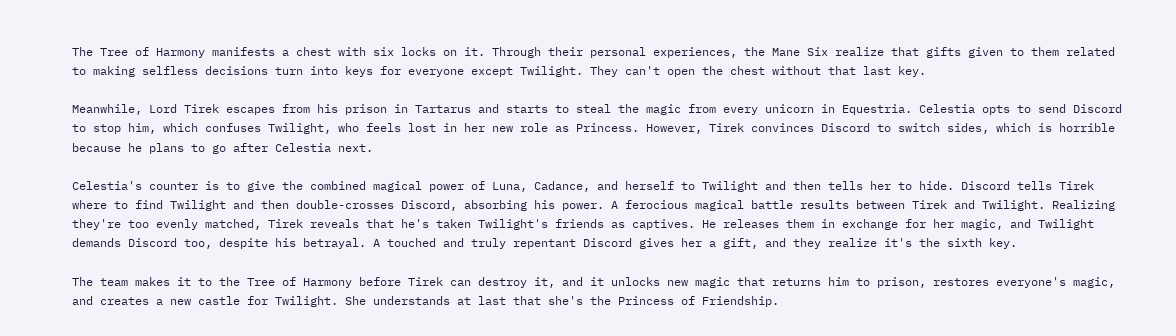The Tree of Harmony manifests a chest with six locks on it. Through their personal experiences, the Mane Six realize that gifts given to them related to making selfless decisions turn into keys for everyone except Twilight. They can't open the chest without that last key.

Meanwhile, Lord Tirek escapes from his prison in Tartarus and starts to steal the magic from every unicorn in Equestria. Celestia opts to send Discord to stop him, which confuses Twilight, who feels lost in her new role as Princess. However, Tirek convinces Discord to switch sides, which is horrible because he plans to go after Celestia next.

Celestia's counter is to give the combined magical power of Luna, Cadance, and herself to Twilight and then tells her to hide. Discord tells Tirek where to find Twilight and then double-crosses Discord, absorbing his power. A ferocious magical battle results between Tirek and Twilight. Realizing they're too evenly matched, Tirek reveals that he's taken Twilight's friends as captives. He releases them in exchange for her magic, and Twilight demands Discord too, despite his betrayal. A touched and truly repentant Discord gives her a gift, and they realize it's the sixth key.

The team makes it to the Tree of Harmony before Tirek can destroy it, and it unlocks new magic that returns him to prison, restores everyone's magic, and creates a new castle for Twilight. She understands at last that she's the Princess of Friendship.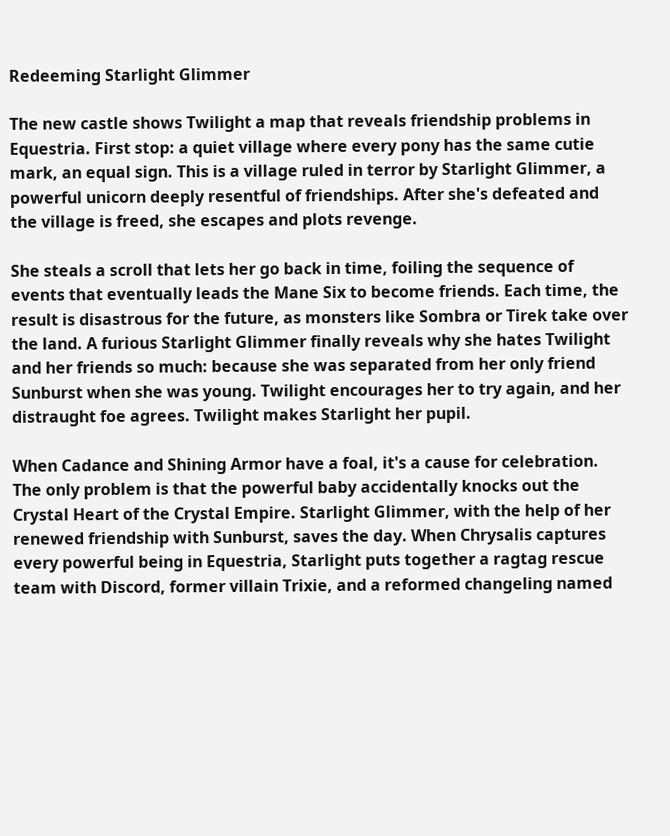Redeeming Starlight Glimmer

The new castle shows Twilight a map that reveals friendship problems in Equestria. First stop: a quiet village where every pony has the same cutie mark, an equal sign. This is a village ruled in terror by Starlight Glimmer, a powerful unicorn deeply resentful of friendships. After she's defeated and the village is freed, she escapes and plots revenge.

She steals a scroll that lets her go back in time, foiling the sequence of events that eventually leads the Mane Six to become friends. Each time, the result is disastrous for the future, as monsters like Sombra or Tirek take over the land. A furious Starlight Glimmer finally reveals why she hates Twilight and her friends so much: because she was separated from her only friend Sunburst when she was young. Twilight encourages her to try again, and her distraught foe agrees. Twilight makes Starlight her pupil.

When Cadance and Shining Armor have a foal, it's a cause for celebration. The only problem is that the powerful baby accidentally knocks out the Crystal Heart of the Crystal Empire. Starlight Glimmer, with the help of her renewed friendship with Sunburst, saves the day. When Chrysalis captures every powerful being in Equestria, Starlight puts together a ragtag rescue team with Discord, former villain Trixie, and a reformed changeling named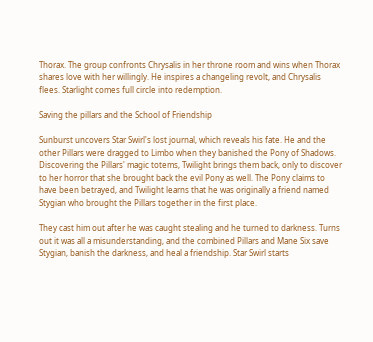Thorax. The group confronts Chrysalis in her throne room and wins when Thorax shares love with her willingly. He inspires a changeling revolt, and Chrysalis flees. Starlight comes full circle into redemption.

Saving the pillars and the School of Friendship

Sunburst uncovers Star Swirl's lost journal, which reveals his fate. He and the other Pillars were dragged to Limbo when they banished the Pony of Shadows. Discovering the Pillars' magic totems, Twilight brings them back, only to discover to her horror that she brought back the evil Pony as well. The Pony claims to have been betrayed, and Twilight learns that he was originally a friend named Stygian who brought the Pillars together in the first place.

They cast him out after he was caught stealing and he turned to darkness. Turns out it was all a misunderstanding, and the combined Pillars and Mane Six save Stygian, banish the darkness, and heal a friendship. Star Swirl starts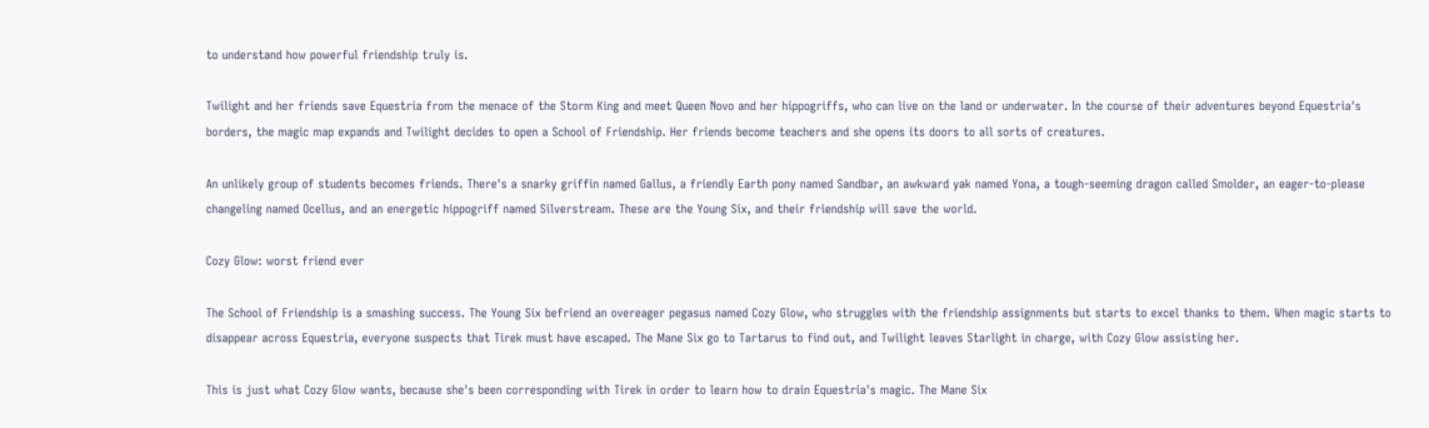to understand how powerful friendship truly is.

Twilight and her friends save Equestria from the menace of the Storm King and meet Queen Novo and her hippogriffs, who can live on the land or underwater. In the course of their adventures beyond Equestria's borders, the magic map expands and Twilight decides to open a School of Friendship. Her friends become teachers and she opens its doors to all sorts of creatures.

An unlikely group of students becomes friends. There's a snarky griffin named Gallus, a friendly Earth pony named Sandbar, an awkward yak named Yona, a tough-seeming dragon called Smolder, an eager-to-please changeling named Ocellus, and an energetic hippogriff named Silverstream. These are the Young Six, and their friendship will save the world.

Cozy Glow: worst friend ever

The School of Friendship is a smashing success. The Young Six befriend an overeager pegasus named Cozy Glow, who struggles with the friendship assignments but starts to excel thanks to them. When magic starts to disappear across Equestria, everyone suspects that Tirek must have escaped. The Mane Six go to Tartarus to find out, and Twilight leaves Starlight in charge, with Cozy Glow assisting her.

This is just what Cozy Glow wants, because she's been corresponding with Tirek in order to learn how to drain Equestria's magic. The Mane Six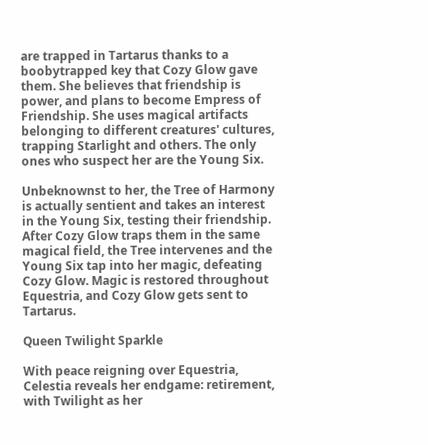are trapped in Tartarus thanks to a boobytrapped key that Cozy Glow gave them. She believes that friendship is power, and plans to become Empress of Friendship. She uses magical artifacts belonging to different creatures' cultures, trapping Starlight and others. The only ones who suspect her are the Young Six.

Unbeknownst to her, the Tree of Harmony is actually sentient and takes an interest in the Young Six, testing their friendship. After Cozy Glow traps them in the same magical field, the Tree intervenes and the Young Six tap into her magic, defeating Cozy Glow. Magic is restored throughout Equestria, and Cozy Glow gets sent to Tartarus.

Queen Twilight Sparkle

With peace reigning over Equestria, Celestia reveals her endgame: retirement, with Twilight as her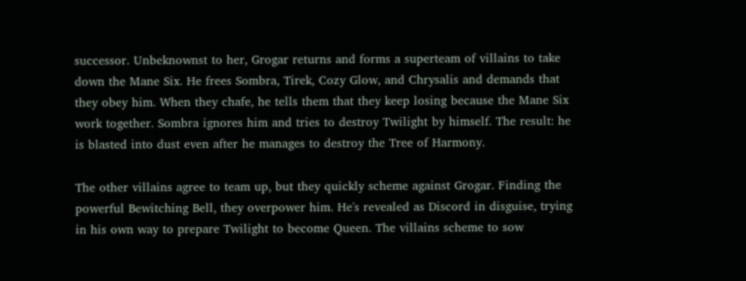successor. Unbeknownst to her, Grogar returns and forms a superteam of villains to take down the Mane Six. He frees Sombra, Tirek, Cozy Glow, and Chrysalis and demands that they obey him. When they chafe, he tells them that they keep losing because the Mane Six work together. Sombra ignores him and tries to destroy Twilight by himself. The result: he is blasted into dust even after he manages to destroy the Tree of Harmony.

The other villains agree to team up, but they quickly scheme against Grogar. Finding the powerful Bewitching Bell, they overpower him. He's revealed as Discord in disguise, trying in his own way to prepare Twilight to become Queen. The villains scheme to sow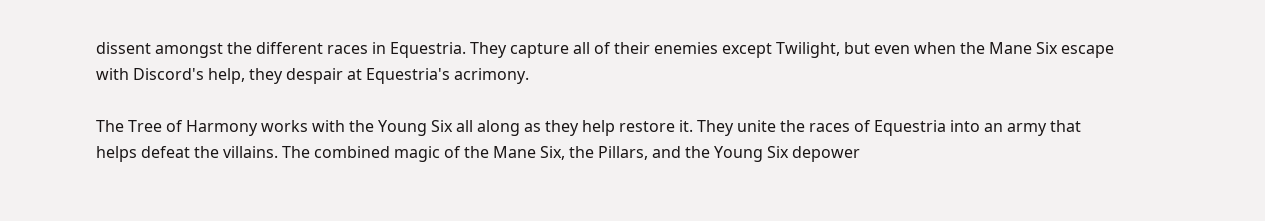dissent amongst the different races in Equestria. They capture all of their enemies except Twilight, but even when the Mane Six escape with Discord's help, they despair at Equestria's acrimony.

The Tree of Harmony works with the Young Six all along as they help restore it. They unite the races of Equestria into an army that helps defeat the villains. The combined magic of the Mane Six, the Pillars, and the Young Six depower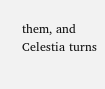them, and Celestia turns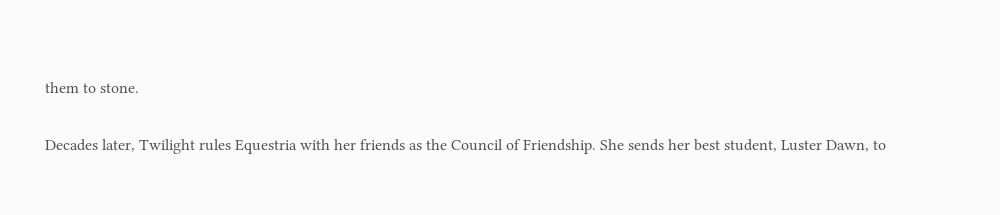them to stone.

Decades later, Twilight rules Equestria with her friends as the Council of Friendship. She sends her best student, Luster Dawn, to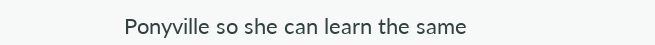Ponyville so she can learn the same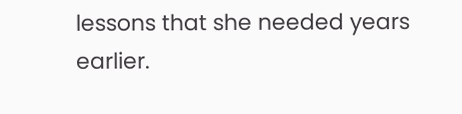lessons that she needed years earlier.